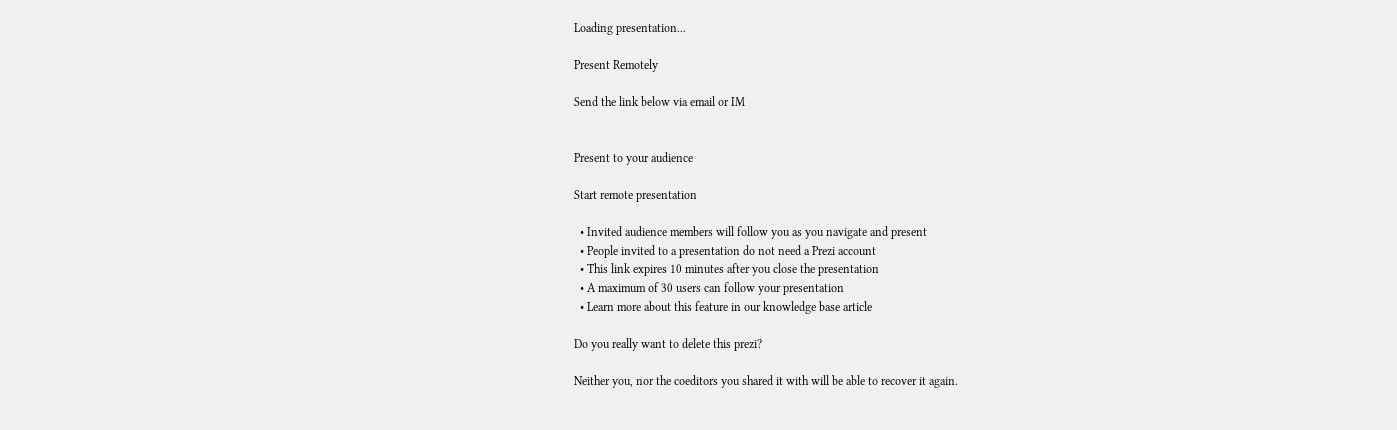Loading presentation...

Present Remotely

Send the link below via email or IM


Present to your audience

Start remote presentation

  • Invited audience members will follow you as you navigate and present
  • People invited to a presentation do not need a Prezi account
  • This link expires 10 minutes after you close the presentation
  • A maximum of 30 users can follow your presentation
  • Learn more about this feature in our knowledge base article

Do you really want to delete this prezi?

Neither you, nor the coeditors you shared it with will be able to recover it again.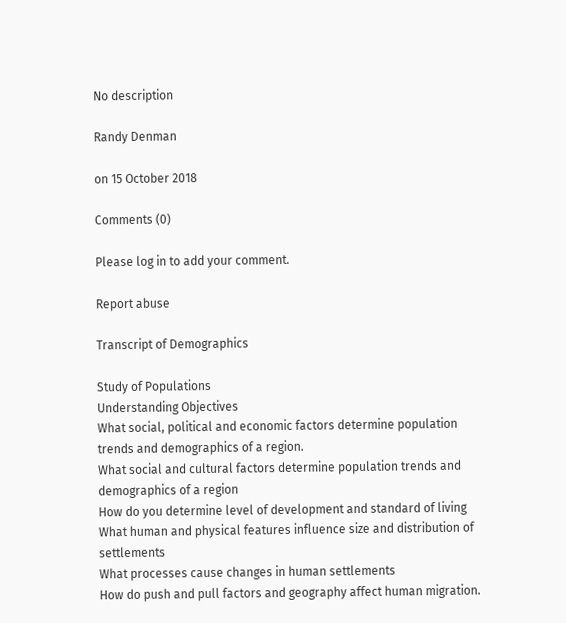No description

Randy Denman

on 15 October 2018

Comments (0)

Please log in to add your comment.

Report abuse

Transcript of Demographics

Study of Populations
Understanding Objectives
What social, political and economic factors determine population trends and demographics of a region.
What social and cultural factors determine population trends and demographics of a region
How do you determine level of development and standard of living
What human and physical features influence size and distribution of settlements
What processes cause changes in human settlements
How do push and pull factors and geography affect human migration.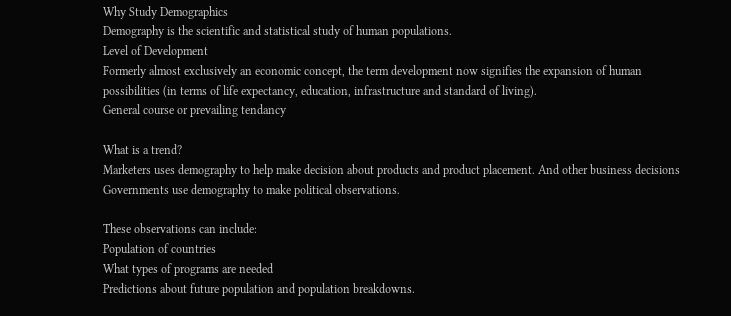Why Study Demographics
Demography is the scientific and statistical study of human populations.
Level of Development
Formerly almost exclusively an economic concept, the term development now signifies the expansion of human possibilities (in terms of life expectancy, education, infrastructure and standard of living).
General course or prevailing tendancy

What is a trend?
Marketers uses demography to help make decision about products and product placement. And other business decisions
Governments use demography to make political observations.

These observations can include:
Population of countries
What types of programs are needed
Predictions about future population and population breakdowns.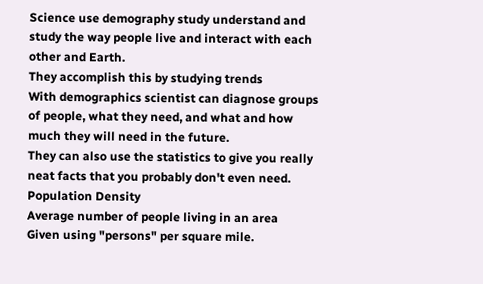Science use demography study understand and study the way people live and interact with each other and Earth.
They accomplish this by studying trends
With demographics scientist can diagnose groups of people, what they need, and what and how much they will need in the future.
They can also use the statistics to give you really neat facts that you probably don't even need.
Population Density
Average number of people living in an area
Given using "persons" per square mile.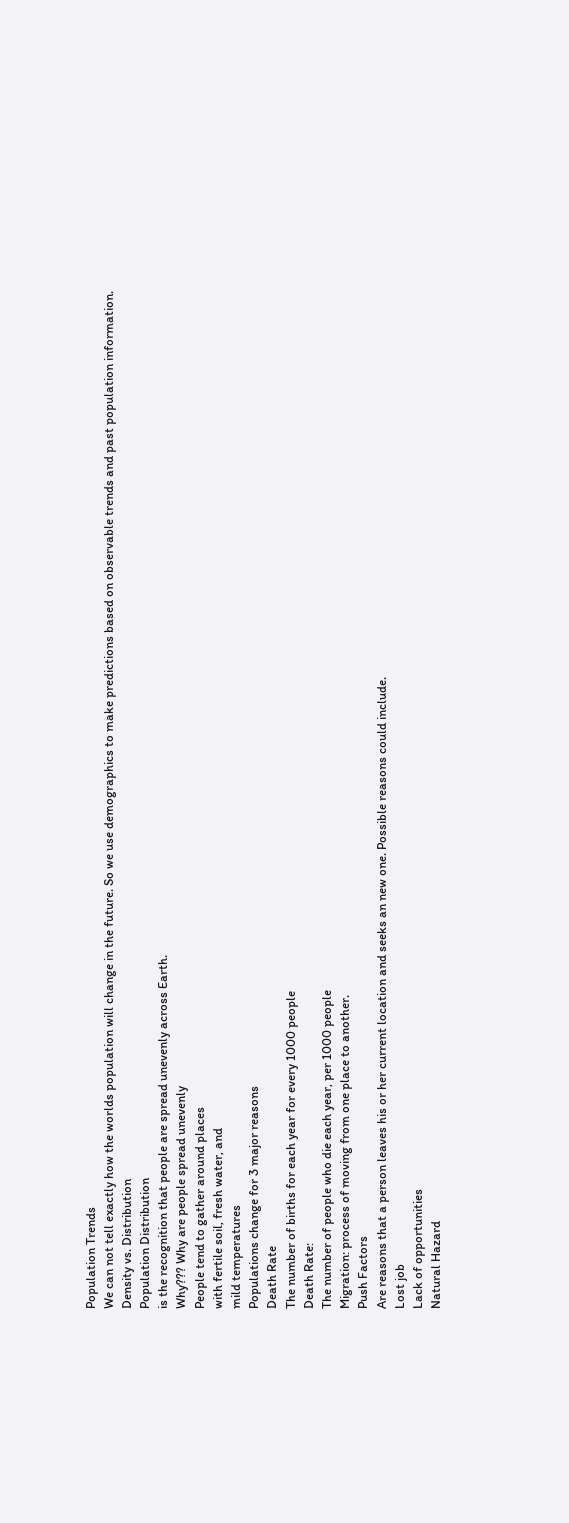Population Trends
We can not tell exactly how the worlds population will change in the future. So we use demographics to make predictions based on observable trends and past population information.
Density vs. Distribution
Population Distribution
is the recognition that people are spread unevenly across Earth.
Why??? Why are people spread unevenly
People tend to gather around places
with fertile soil, fresh water, and
mild temperatures
Populations change for 3 major reasons
Death Rate
The number of births for each year for every 1000 people
Death Rate:
The number of people who die each year, per 1000 people
Migration: process of moving from one place to another.
Push Factors
Are reasons that a person leaves his or her current location and seeks an new one. Possible reasons could include.
Lost job
Lack of opportunities
Natural Hazard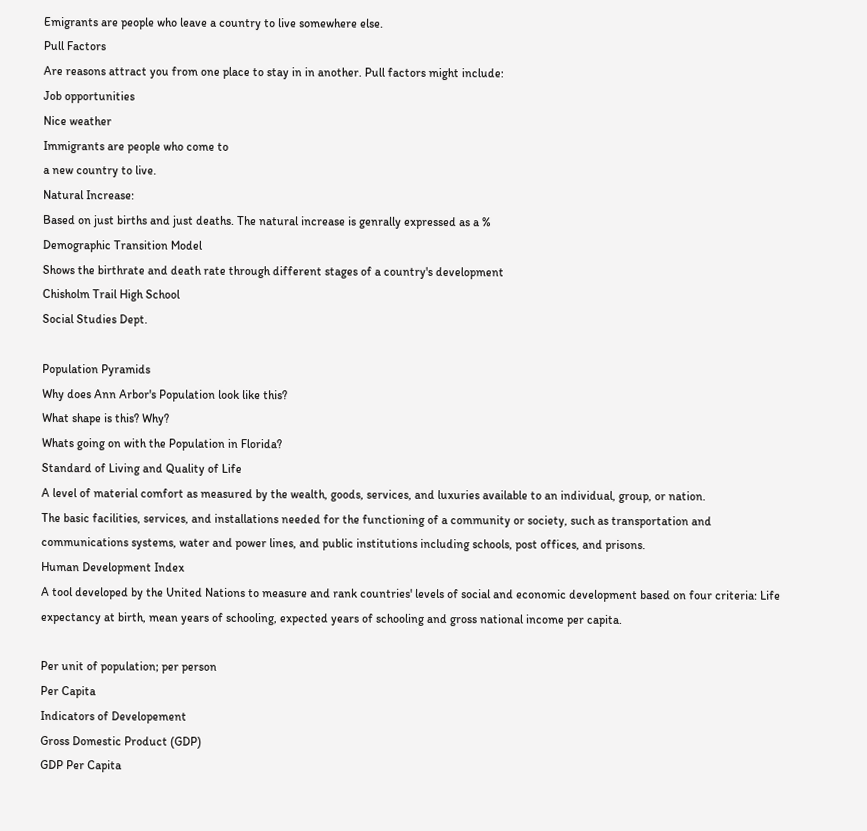Emigrants are people who leave a country to live somewhere else.
Pull Factors
Are reasons attract you from one place to stay in in another. Pull factors might include:
Job opportunities
Nice weather
Immigrants are people who come to
a new country to live.
Natural Increase:
Based on just births and just deaths. The natural increase is genrally expressed as a %
Demographic Transition Model
Shows the birthrate and death rate through different stages of a country's development
Chisholm Trail High School
Social Studies Dept.

Population Pyramids
Why does Ann Arbor's Population look like this?
What shape is this? Why?
Whats going on with the Population in Florida?
Standard of Living and Quality of Life
A level of material comfort as measured by the wealth, goods, services, and luxuries available to an individual, group, or nation.
The basic facilities, services, and installations needed for the functioning of a community or society, such as transportation and communications systems, water and power lines, and public institutions including schools, post offices, and prisons.
Human Development Index
A tool developed by the United Nations to measure and rank countries' levels of social and economic development based on four criteria: Life expectancy at birth, mean years of schooling, expected years of schooling and gross national income per capita.

Per unit of population; per person
Per Capita
Indicators of Developement
Gross Domestic Product (GDP)
GDP Per Capita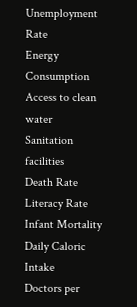Unemployment Rate
Energy Consumption
Access to clean water
Sanitation facilities
Death Rate
Literacy Rate
Infant Mortality
Daily Caloric Intake
Doctors per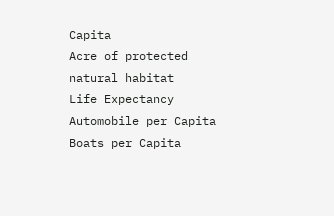Capita
Acre of protected natural habitat
Life Expectancy
Automobile per Capita
Boats per Capita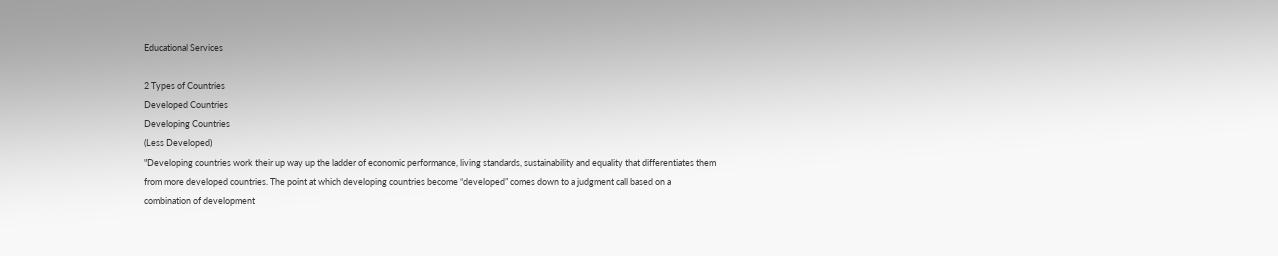Educational Services

2 Types of Countries
Developed Countries
Developing Countries
(Less Developed)
"Developing countries work their up way up the ladder of economic performance, living standards, sustainability and equality that differentiates them from more developed countries. The point at which developing countries become “developed” comes down to a judgment call based on a combination of development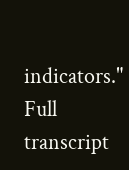indicators."
Full transcript